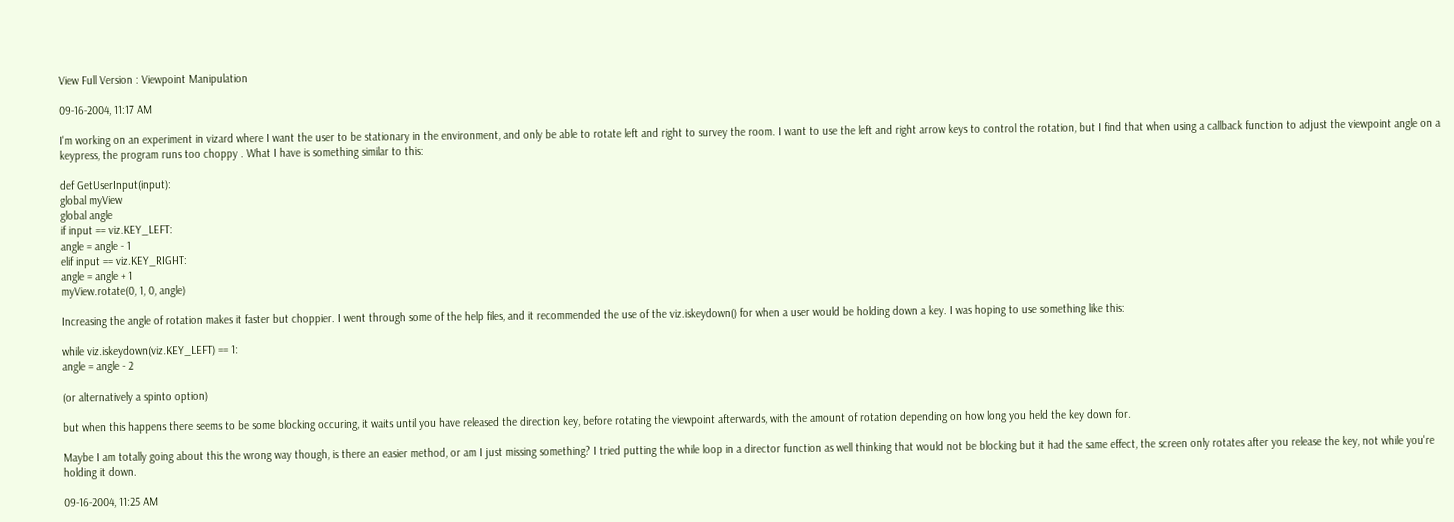View Full Version : Viewpoint Manipulation

09-16-2004, 11:17 AM

I'm working on an experiment in vizard where I want the user to be stationary in the environment, and only be able to rotate left and right to survey the room. I want to use the left and right arrow keys to control the rotation, but I find that when using a callback function to adjust the viewpoint angle on a keypress, the program runs too choppy . What I have is something similar to this:

def GetUserInput(input):
global myView
global angle
if input == viz.KEY_LEFT:
angle = angle - 1
elif input == viz.KEY_RIGHT:
angle = angle + 1
myView.rotate(0, 1, 0, angle)

Increasing the angle of rotation makes it faster but choppier. I went through some of the help files, and it recommended the use of the viz.iskeydown() for when a user would be holding down a key. I was hoping to use something like this:

while viz.iskeydown(viz.KEY_LEFT) == 1:
angle = angle - 2

(or alternatively a spinto option)

but when this happens there seems to be some blocking occuring, it waits until you have released the direction key, before rotating the viewpoint afterwards, with the amount of rotation depending on how long you held the key down for.

Maybe I am totally going about this the wrong way though, is there an easier method, or am I just missing something? I tried putting the while loop in a director function as well thinking that would not be blocking but it had the same effect, the screen only rotates after you release the key, not while you're holding it down.

09-16-2004, 11:25 AM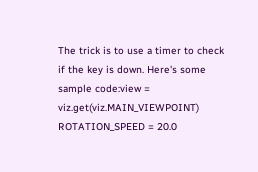The trick is to use a timer to check if the key is down. Here's some sample code:view = viz.get(viz.MAIN_VIEWPOINT)
ROTATION_SPEED = 20.0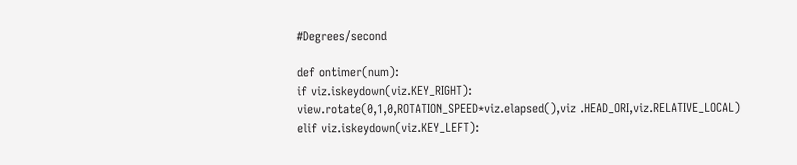#Degrees/second

def ontimer(num):
if viz.iskeydown(viz.KEY_RIGHT):
view.rotate(0,1,0,ROTATION_SPEED*viz.elapsed(),viz .HEAD_ORI,viz.RELATIVE_LOCAL)
elif viz.iskeydown(viz.KEY_LEFT):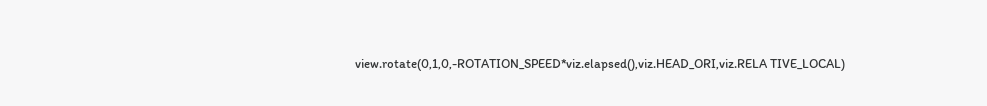view.rotate(0,1,0,-ROTATION_SPEED*viz.elapsed(),viz.HEAD_ORI,viz.RELA TIVE_LOCAL)